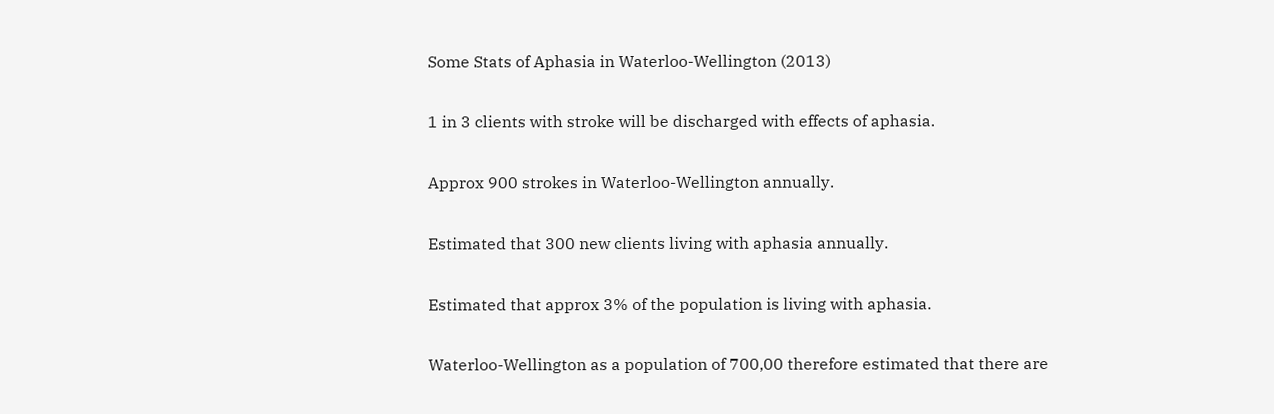Some Stats of Aphasia in Waterloo-Wellington (2013)

1 in 3 clients with stroke will be discharged with effects of aphasia.

Approx 900 strokes in Waterloo-Wellington annually.

Estimated that 300 new clients living with aphasia annually.

Estimated that approx 3% of the population is living with aphasia.

Waterloo-Wellington as a population of 700,00 therefore estimated that there are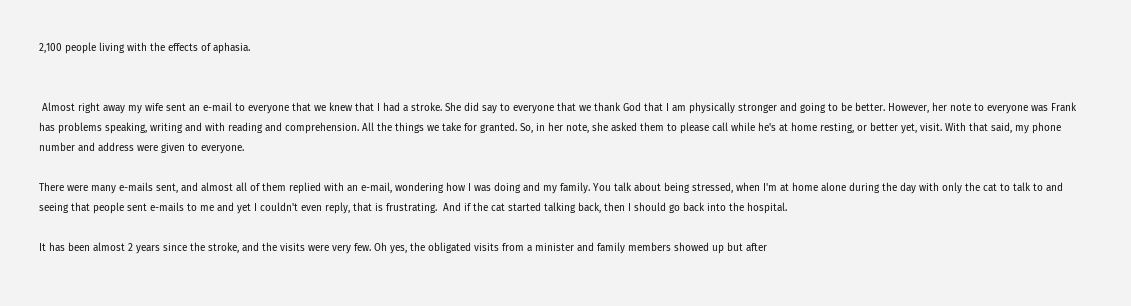2,100 people living with the effects of aphasia.


 Almost right away my wife sent an e-mail to everyone that we knew that I had a stroke. She did say to everyone that we thank God that I am physically stronger and going to be better. However, her note to everyone was Frank has problems speaking, writing and with reading and comprehension. All the things we take for granted. So, in her note, she asked them to please call while he's at home resting, or better yet, visit. With that said, my phone number and address were given to everyone.

There were many e-mails sent, and almost all of them replied with an e-mail, wondering how I was doing and my family. You talk about being stressed, when I'm at home alone during the day with only the cat to talk to and seeing that people sent e-mails to me and yet I couldn't even reply, that is frustrating.  And if the cat started talking back, then I should go back into the hospital.

It has been almost 2 years since the stroke, and the visits were very few. Oh yes, the obligated visits from a minister and family members showed up but after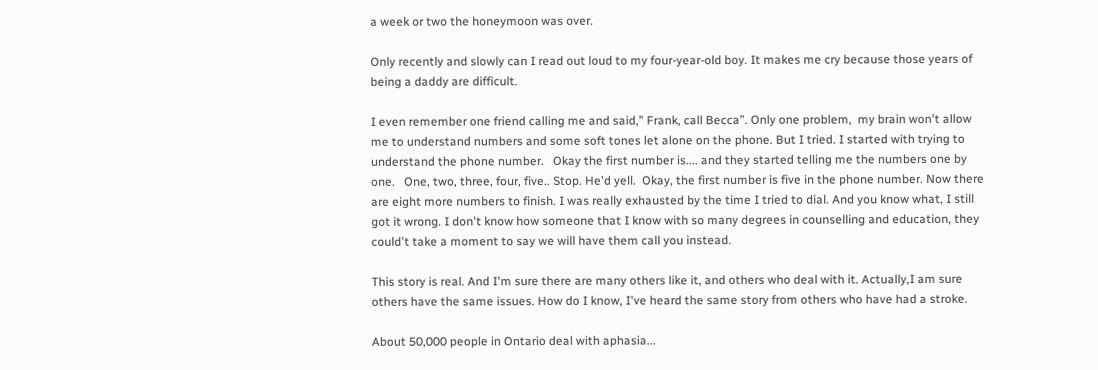a week or two the honeymoon was over.

Only recently and slowly can I read out loud to my four-year-old boy. It makes me cry because those years of being a daddy are difficult.

I even remember one friend calling me and said,” Frank, call Becca”. Only one problem,  my brain won't allow me to understand numbers and some soft tones let alone on the phone. But I tried. I started with trying to understand the phone number.   Okay the first number is.... and they started telling me the numbers one by one.   One, two, three, four, five.. Stop. He'd yell.  Okay, the first number is five in the phone number. Now there are eight more numbers to finish. I was really exhausted by the time I tried to dial. And you know what, I still got it wrong. I don't know how someone that I know with so many degrees in counselling and education, they could't take a moment to say we will have them call you instead.

This story is real. And I'm sure there are many others like it, and others who deal with it. Actually,I am sure others have the same issues. How do I know, I've heard the same story from others who have had a stroke.

About 50,000 people in Ontario deal with aphasia...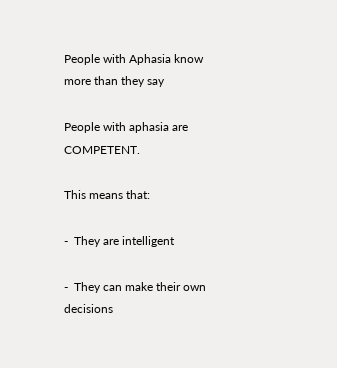People with Aphasia know more than they say

People with aphasia are COMPETENT.

This means that:

-  They are intelligent

-  They can make their own decisions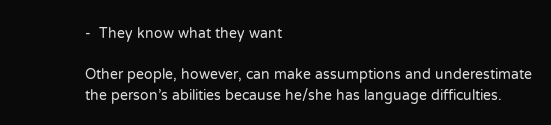-  They know what they want

Other people, however, can make assumptions and underestimate the person’s abilities because he/she has language difficulties.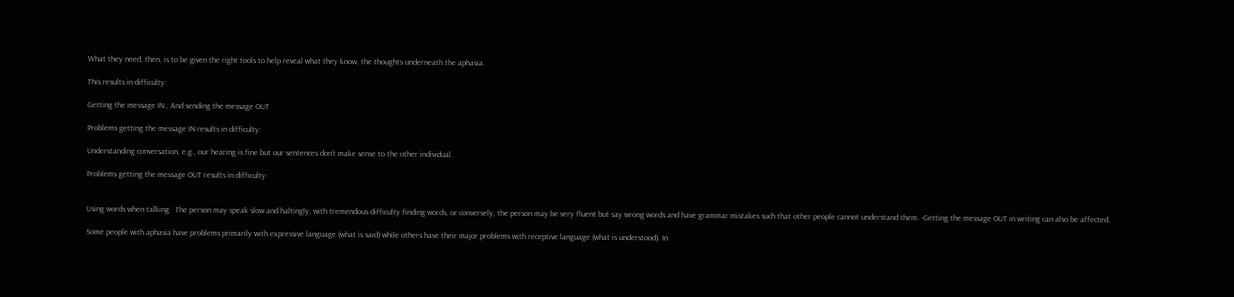What they need, then, is to be given the right tools to help reveal what they know, the thoughts underneath the aphasia.

This results in difficulty:

Getting the message IN , And sending the message OUT

Problems getting the message IN results in difficulty:

Understanding conversation, e.g., our hearing is fine but our sentences don’t make sense to the other individual.

Problems getting the message OUT results in difficulty:


Using words when talking.  The person may speak slow and haltingly, with tremendous difficulty finding words, or conversely, the person may be very fluent but say wrong words and have grammar mistakes such that other people cannot understand them. -Getting the message OUT in writing can also be affected.

Some people with aphasia have problems primarily with expressive language (what is said) while others have their major problems with receptive language (what is understood). In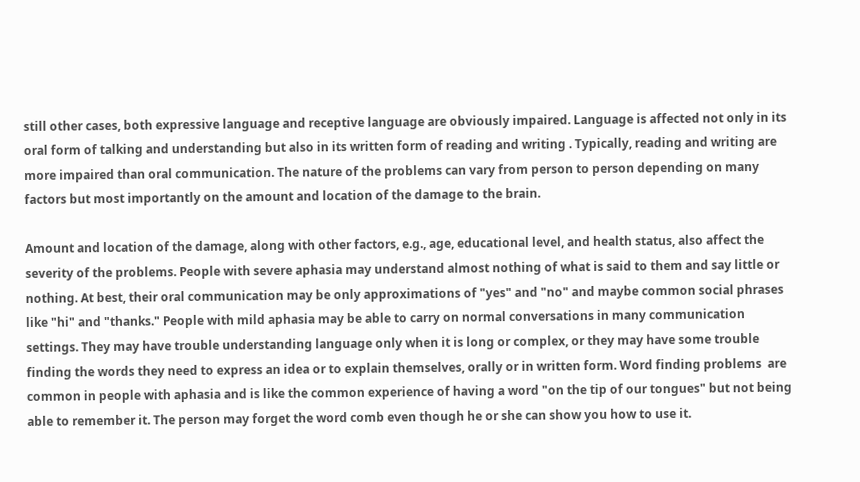still other cases, both expressive language and receptive language are obviously impaired. Language is affected not only in its oral form of talking and understanding but also in its written form of reading and writing . Typically, reading and writing are more impaired than oral communication. The nature of the problems can vary from person to person depending on many factors but most importantly on the amount and location of the damage to the brain.

Amount and location of the damage, along with other factors, e.g., age, educational level, and health status, also affect the severity of the problems. People with severe aphasia may understand almost nothing of what is said to them and say little or nothing. At best, their oral communication may be only approximations of "yes" and "no" and maybe common social phrases like "hi" and "thanks." People with mild aphasia may be able to carry on normal conversations in many communication settings. They may have trouble understanding language only when it is long or complex, or they may have some trouble finding the words they need to express an idea or to explain themselves, orally or in written form. Word finding problems  are common in people with aphasia and is like the common experience of having a word "on the tip of our tongues" but not being able to remember it. The person may forget the word comb even though he or she can show you how to use it.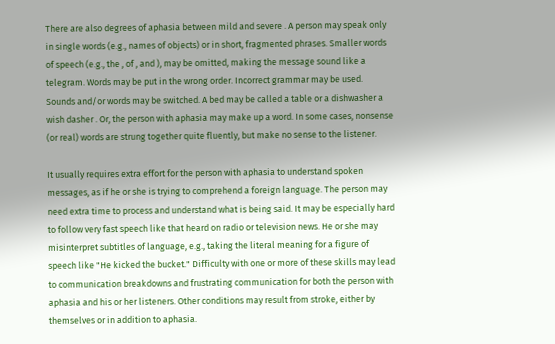There are also degrees of aphasia between mild and severe . A person may speak only in single words (e.g., names of objects) or in short, fragmented phrases. Smaller words of speech (e.g., the , of , and ), may be omitted, making the message sound like a telegram. Words may be put in the wrong order. Incorrect grammar may be used. Sounds and/or words may be switched. A bed may be called a table or a dishwasher a wish dasher . Or, the person with aphasia may make up a word. In some cases, nonsense (or real) words are strung together quite fluently, but make no sense to the listener.

It usually requires extra effort for the person with aphasia to understand spoken messages, as if he or she is trying to comprehend a foreign language. The person may need extra time to process and understand what is being said. It may be especially hard to follow very fast speech like that heard on radio or television news. He or she may misinterpret subtitles of language, e.g., taking the literal meaning for a figure of speech like "He kicked the bucket." Difficulty with one or more of these skills may lead to communication breakdowns and frustrating communication for both the person with aphasia and his or her listeners. Other conditions may result from stroke, either by themselves or in addition to aphasia.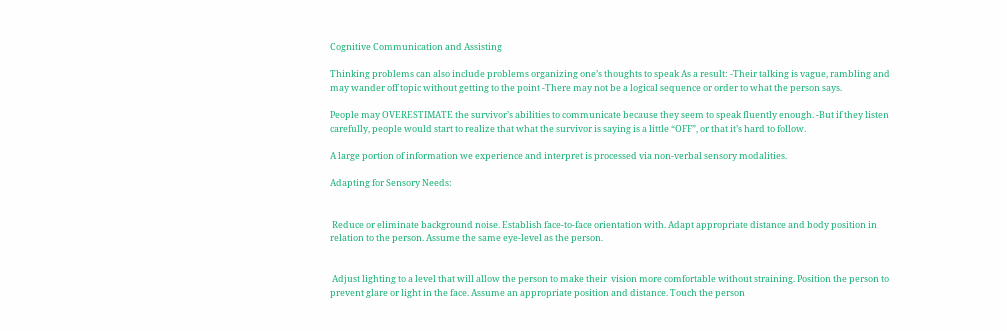Cognitive Communication and Assisting

Thinking problems can also include problems organizing one’s thoughts to speak As a result: -Their talking is vague, rambling and may wander off topic without getting to the point -There may not be a logical sequence or order to what the person says.

People may OVERESTIMATE the survivor’s abilities to communicate because they seem to speak fluently enough. -But if they listen carefully, people would start to realize that what the survivor is saying is a little “OFF”, or that it’s hard to follow.

A large portion of information we experience and interpret is processed via non-verbal sensory modalities.

Adapting for Sensory Needs:


 Reduce or eliminate background noise. Establish face-to-face orientation with. Adapt appropriate distance and body position in relation to the person. Assume the same eye-level as the person.


 Adjust lighting to a level that will allow the person to make their  vision more comfortable without straining. Position the person to prevent glare or light in the face. Assume an appropriate position and distance. Touch the person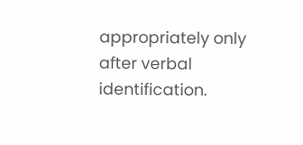appropriately only after verbal identification.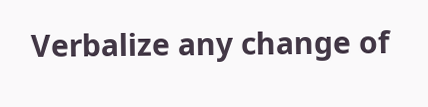Verbalize any change of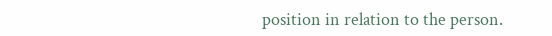position in relation to the person.